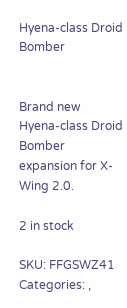Hyena-class Droid Bomber


Brand new Hyena-class Droid Bomber expansion for X-Wing 2.0.

2 in stock

SKU: FFGSWZ41 Categories: ,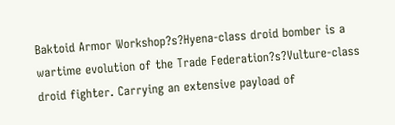Baktoid Armor Workshop?s?Hyena-class droid bomber is a wartime evolution of the Trade Federation?s?Vulture-class droid fighter. Carrying an extensive payload of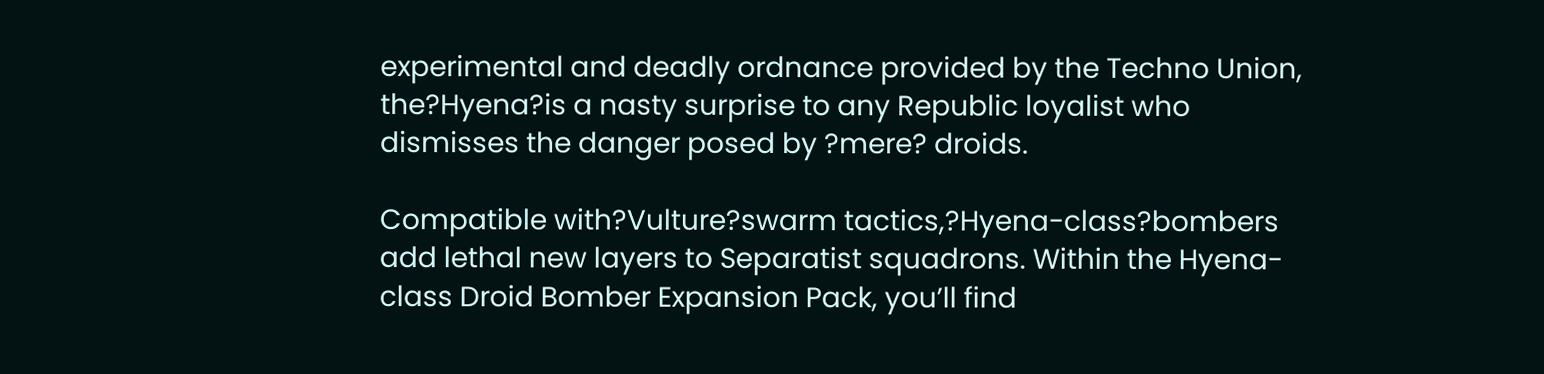experimental and deadly ordnance provided by the Techno Union, the?Hyena?is a nasty surprise to any Republic loyalist who dismisses the danger posed by ?mere? droids.

Compatible with?Vulture?swarm tactics,?Hyena-class?bombers add lethal new layers to Separatist squadrons. Within the Hyena-class Droid Bomber Expansion Pack, you’ll find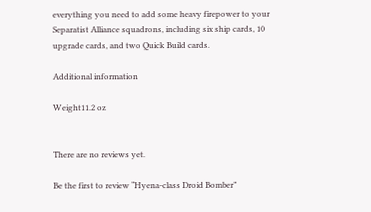everything you need to add some heavy firepower to your Separatist Alliance squadrons, including six ship cards, 10 upgrade cards, and two Quick Build cards.

Additional information

Weight11.2 oz


There are no reviews yet.

Be the first to review “Hyena-class Droid Bomber”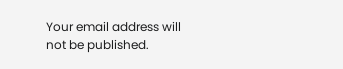Your email address will not be published.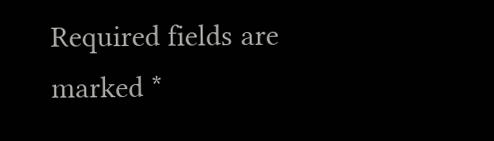Required fields are marked *